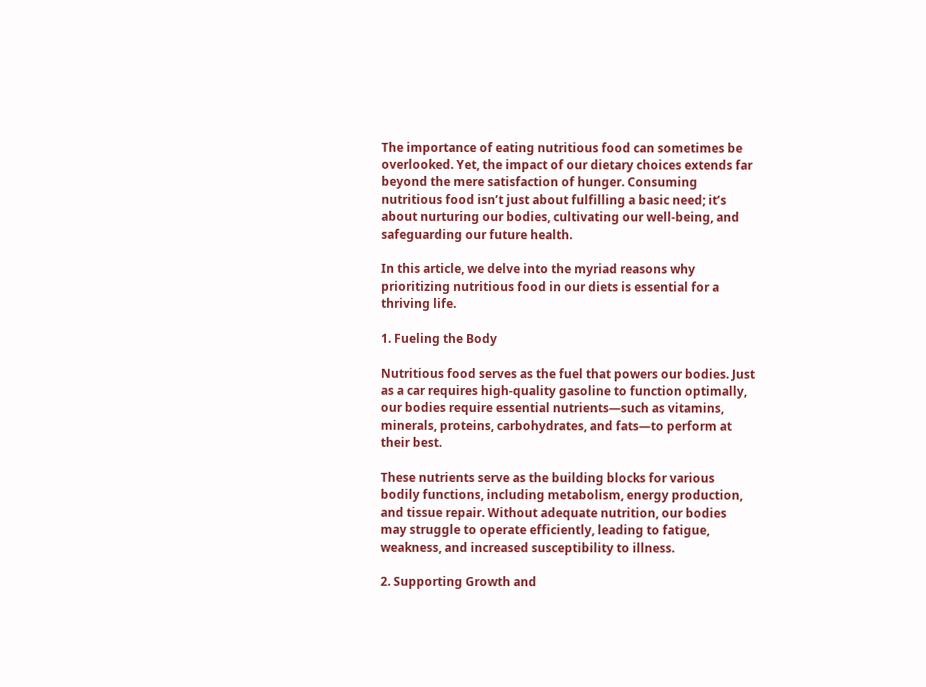The importance of eating nutritious food can sometimes be overlooked. Yet, the impact of our dietary choices extends far beyond the mere satisfaction of hunger. Consuming nutritious food isn’t just about fulfilling a basic need; it’s about nurturing our bodies, cultivating our well-being, and safeguarding our future health.

In this article, we delve into the myriad reasons why prioritizing nutritious food in our diets is essential for a thriving life.

1. Fueling the Body

Nutritious food serves as the fuel that powers our bodies. Just as a car requires high-quality gasoline to function optimally, our bodies require essential nutrients—such as vitamins, minerals, proteins, carbohydrates, and fats—to perform at their best.

These nutrients serve as the building blocks for various bodily functions, including metabolism, energy production, and tissue repair. Without adequate nutrition, our bodies may struggle to operate efficiently, leading to fatigue, weakness, and increased susceptibility to illness.

2. Supporting Growth and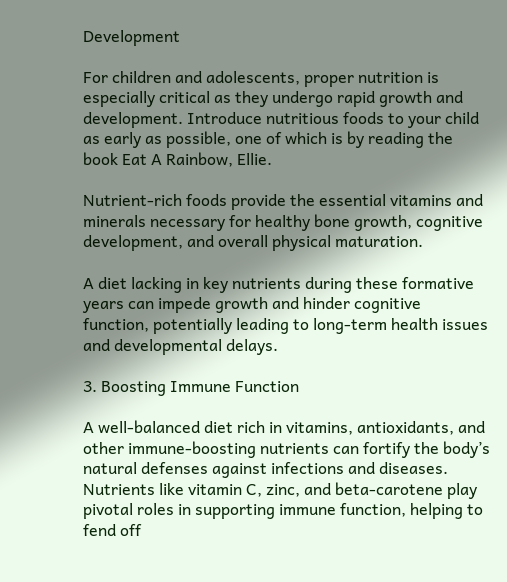Development

For children and adolescents, proper nutrition is especially critical as they undergo rapid growth and development. Introduce nutritious foods to your child as early as possible, one of which is by reading the book Eat A Rainbow, Ellie.

Nutrient-rich foods provide the essential vitamins and minerals necessary for healthy bone growth, cognitive development, and overall physical maturation.

A diet lacking in key nutrients during these formative years can impede growth and hinder cognitive function, potentially leading to long-term health issues and developmental delays.

3. Boosting Immune Function

A well-balanced diet rich in vitamins, antioxidants, and other immune-boosting nutrients can fortify the body’s natural defenses against infections and diseases. Nutrients like vitamin C, zinc, and beta-carotene play pivotal roles in supporting immune function, helping to fend off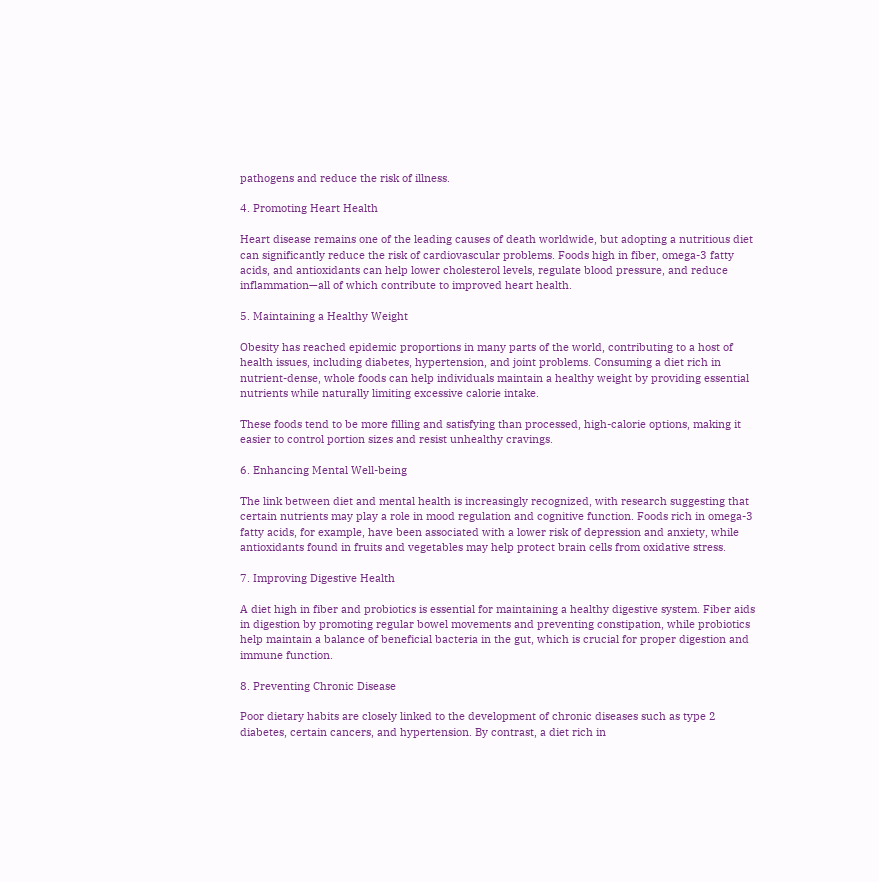pathogens and reduce the risk of illness.

4. Promoting Heart Health

Heart disease remains one of the leading causes of death worldwide, but adopting a nutritious diet can significantly reduce the risk of cardiovascular problems. Foods high in fiber, omega-3 fatty acids, and antioxidants can help lower cholesterol levels, regulate blood pressure, and reduce inflammation—all of which contribute to improved heart health.

5. Maintaining a Healthy Weight

Obesity has reached epidemic proportions in many parts of the world, contributing to a host of health issues, including diabetes, hypertension, and joint problems. Consuming a diet rich in nutrient-dense, whole foods can help individuals maintain a healthy weight by providing essential nutrients while naturally limiting excessive calorie intake.

These foods tend to be more filling and satisfying than processed, high-calorie options, making it easier to control portion sizes and resist unhealthy cravings.

6. Enhancing Mental Well-being

The link between diet and mental health is increasingly recognized, with research suggesting that certain nutrients may play a role in mood regulation and cognitive function. Foods rich in omega-3 fatty acids, for example, have been associated with a lower risk of depression and anxiety, while antioxidants found in fruits and vegetables may help protect brain cells from oxidative stress.

7. Improving Digestive Health

A diet high in fiber and probiotics is essential for maintaining a healthy digestive system. Fiber aids in digestion by promoting regular bowel movements and preventing constipation, while probiotics help maintain a balance of beneficial bacteria in the gut, which is crucial for proper digestion and immune function.

8. Preventing Chronic Disease

Poor dietary habits are closely linked to the development of chronic diseases such as type 2 diabetes, certain cancers, and hypertension. By contrast, a diet rich in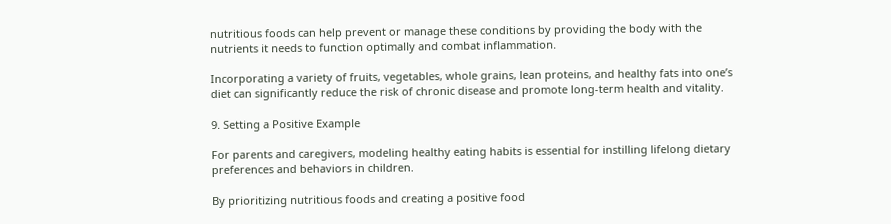nutritious foods can help prevent or manage these conditions by providing the body with the nutrients it needs to function optimally and combat inflammation.

Incorporating a variety of fruits, vegetables, whole grains, lean proteins, and healthy fats into one’s diet can significantly reduce the risk of chronic disease and promote long-term health and vitality.

9. Setting a Positive Example

For parents and caregivers, modeling healthy eating habits is essential for instilling lifelong dietary preferences and behaviors in children.

By prioritizing nutritious foods and creating a positive food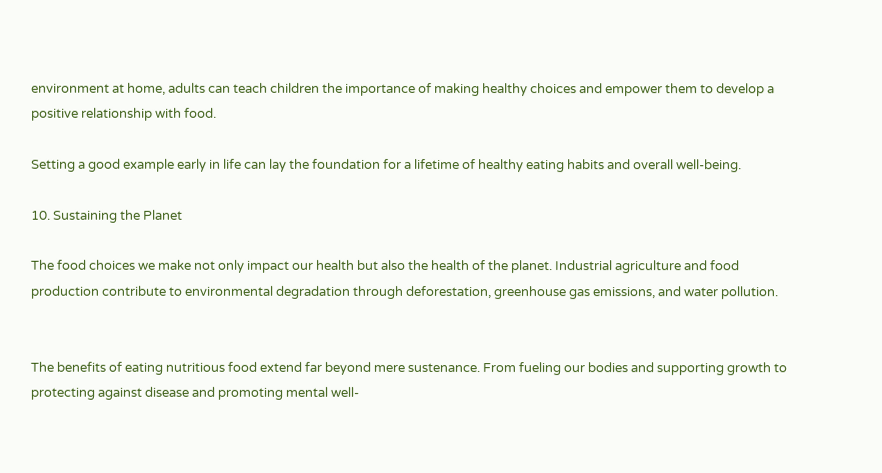environment at home, adults can teach children the importance of making healthy choices and empower them to develop a positive relationship with food.

Setting a good example early in life can lay the foundation for a lifetime of healthy eating habits and overall well-being.

10. Sustaining the Planet

The food choices we make not only impact our health but also the health of the planet. Industrial agriculture and food production contribute to environmental degradation through deforestation, greenhouse gas emissions, and water pollution.


The benefits of eating nutritious food extend far beyond mere sustenance. From fueling our bodies and supporting growth to protecting against disease and promoting mental well-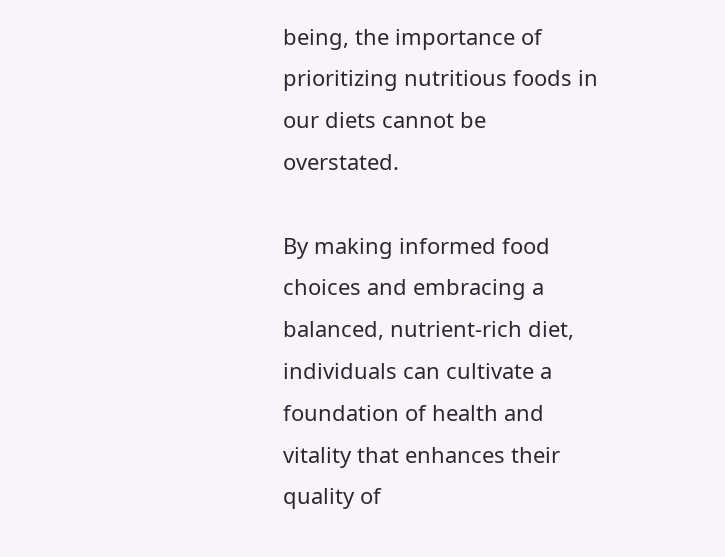being, the importance of prioritizing nutritious foods in our diets cannot be overstated.

By making informed food choices and embracing a balanced, nutrient-rich diet, individuals can cultivate a foundation of health and vitality that enhances their quality of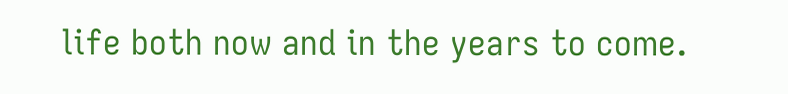life both now and in the years to come.